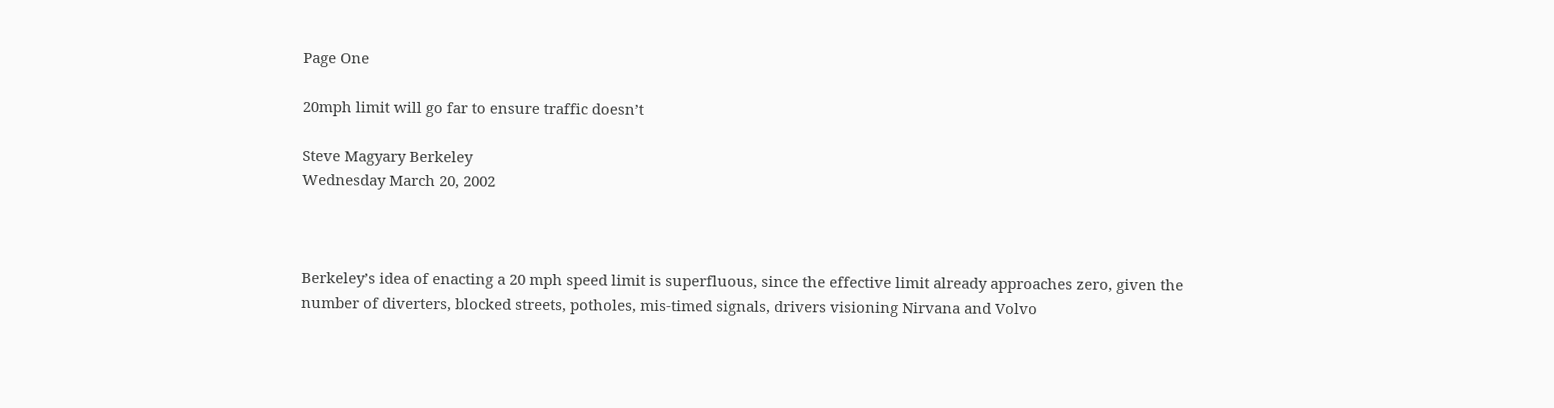Page One

20mph limit will go far to ensure traffic doesn’t

Steve Magyary Berkeley
Wednesday March 20, 2002



Berkeley’s idea of enacting a 20 mph speed limit is superfluous, since the effective limit already approaches zero, given the number of diverters, blocked streets, potholes, mis-timed signals, drivers visioning Nirvana and Volvo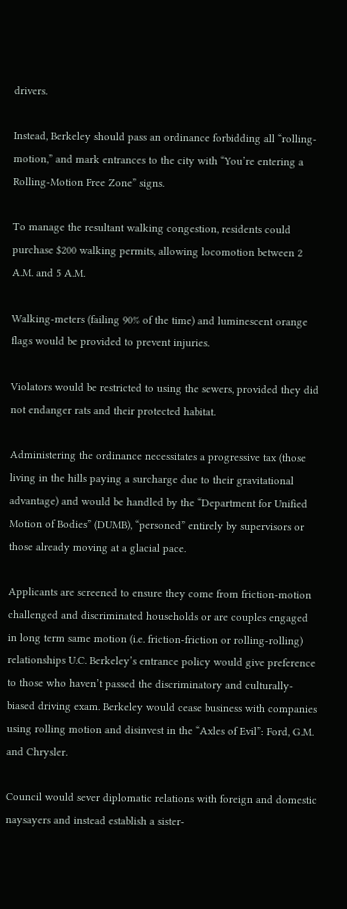drivers.

Instead, Berkeley should pass an ordinance forbidding all “rolling-motion,” and mark entrances to the city with “You’re entering a Rolling-Motion Free Zone” signs.

To manage the resultant walking congestion, residents could purchase $200 walking permits, allowing locomotion between 2 A.M. and 5 A.M.

Walking-meters (failing 90% of the time) and luminescent orange flags would be provided to prevent injuries.

Violators would be restricted to using the sewers, provided they did not endanger rats and their protected habitat.

Administering the ordinance necessitates a progressive tax (those living in the hills paying a surcharge due to their gravitational advantage) and would be handled by the “Department for Unified Motion of Bodies” (DUMB), “personed” entirely by supervisors or those already moving at a glacial pace.

Applicants are screened to ensure they come from friction-motion challenged and discriminated households or are couples engaged in long term same motion (i.e. friction-friction or rolling-rolling) relationships U.C. Berkeley’s entrance policy would give preference to those who haven’t passed the discriminatory and culturally-biased driving exam. Berkeley would cease business with companies using rolling motion and disinvest in the “Axles of Evil”: Ford, G.M. and Chrysler.

Council would sever diplomatic relations with foreign and domestic naysayers and instead establish a sister-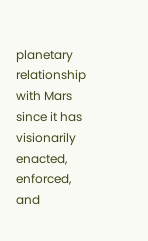planetary relationship with Mars since it has visionarily enacted, enforced, and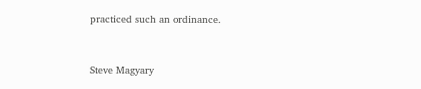practiced such an ordinance.


Steve Magyary